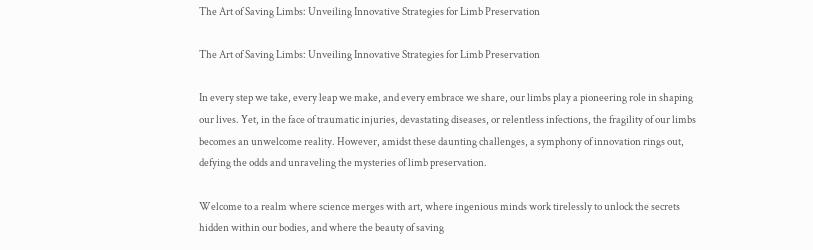The Art of Saving Limbs: Unveiling Innovative Strategies for Limb Preservation

The Art of Saving Limbs: Unveiling Innovative Strategies for Limb Preservation

In every step we take, every leap we make, and every embrace we share, our limbs play a pioneering role in shaping our lives. Yet, in the face of traumatic injuries, devastating diseases, or relentless infections, the fragility of our limbs becomes an unwelcome reality. However, amidst these daunting challenges, a symphony of innovation rings out, defying the odds and unraveling the mysteries of limb preservation.

Welcome to a realm where science merges with art, where ingenious minds work tirelessly to unlock the secrets hidden within our bodies, and where the beauty of saving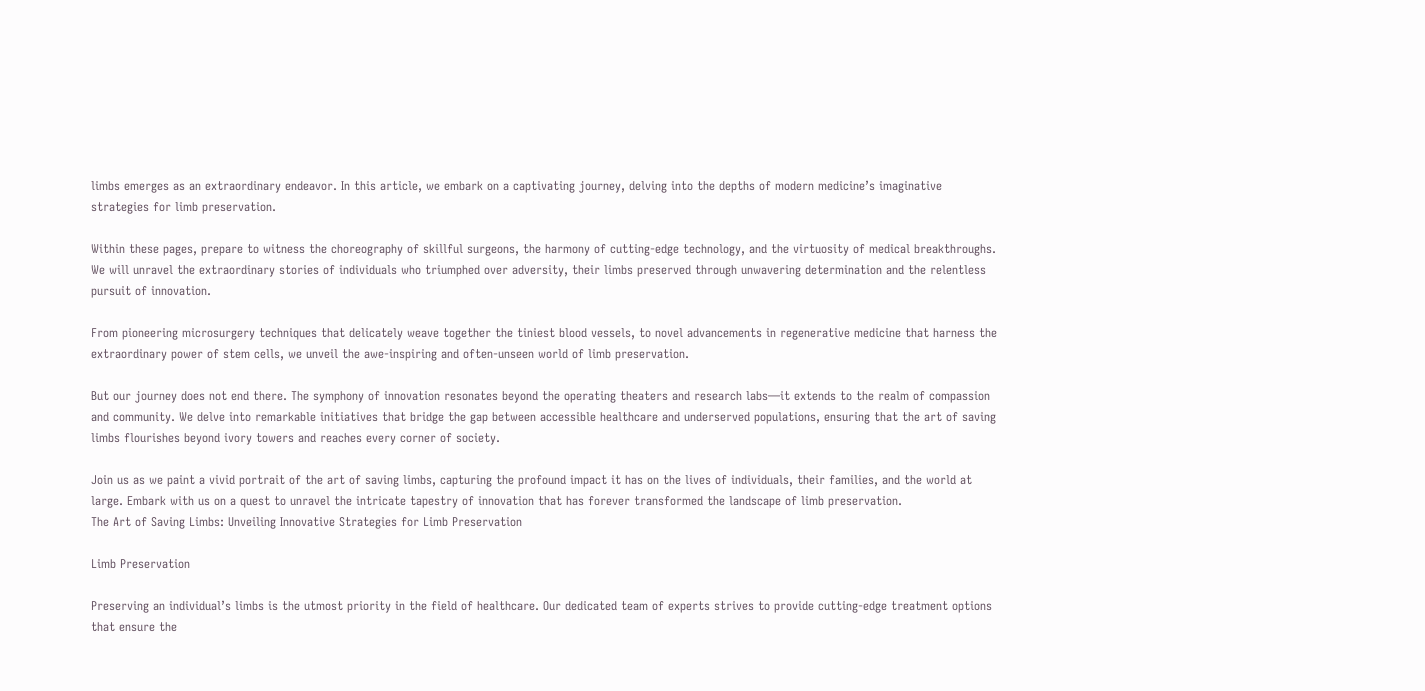limbs emerges as an extraordinary endeavor. In this article, we embark on a captivating journey, delving into the depths of modern medicine’s imaginative strategies for limb preservation.

Within these pages, prepare to witness the choreography of skillful surgeons, the harmony of cutting-edge technology, and the virtuosity of medical breakthroughs. We will unravel the extraordinary stories of individuals who triumphed over adversity, their limbs preserved through unwavering determination and the relentless pursuit of innovation.

From pioneering microsurgery techniques that delicately weave together the tiniest blood vessels, to novel advancements in regenerative medicine that harness the extraordinary power of stem cells, we unveil the awe-inspiring and often-unseen world of limb preservation.

But our journey does not end there. The symphony of innovation resonates beyond the operating theaters and research labs—it extends to the realm of compassion and community. We delve into remarkable initiatives that bridge the gap between accessible healthcare and underserved populations, ensuring that the art of saving limbs flourishes beyond ivory towers and reaches every corner of society.

Join us as we paint a vivid portrait of the art of saving limbs, capturing the profound impact it has on the lives of individuals, their families, and the world at large. Embark with us on a quest to unravel the intricate tapestry of innovation that has forever transformed the landscape of limb preservation.
The Art of Saving Limbs: Unveiling Innovative Strategies for Limb Preservation

Limb Preservation

Preserving an individual’s limbs is the utmost priority in the field of healthcare. Our dedicated team of experts strives to provide cutting-edge treatment options that ensure the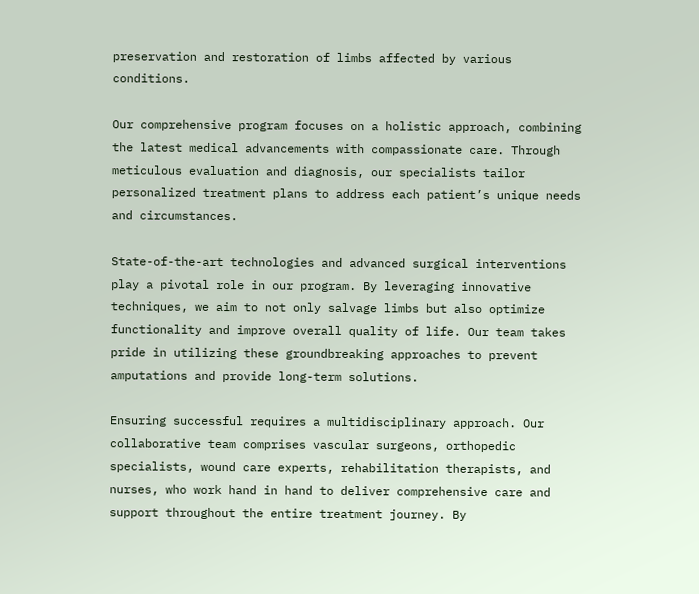preservation and restoration of limbs affected by various conditions.

Our comprehensive program focuses on a holistic approach, combining the latest medical advancements with compassionate care. Through meticulous evaluation and diagnosis, our specialists tailor personalized treatment plans to address each patient’s unique needs and circumstances.

State-of-the-art technologies and advanced surgical interventions play a pivotal role in our program. By leveraging innovative techniques, we aim to not only salvage limbs but also optimize functionality and improve overall quality of life. Our team takes pride in utilizing these groundbreaking approaches to prevent amputations and provide long-term solutions.

Ensuring successful requires a multidisciplinary approach. Our collaborative team comprises vascular surgeons, orthopedic specialists, wound care experts, rehabilitation therapists, and nurses, who work hand in hand to deliver comprehensive care and support throughout the entire treatment journey. By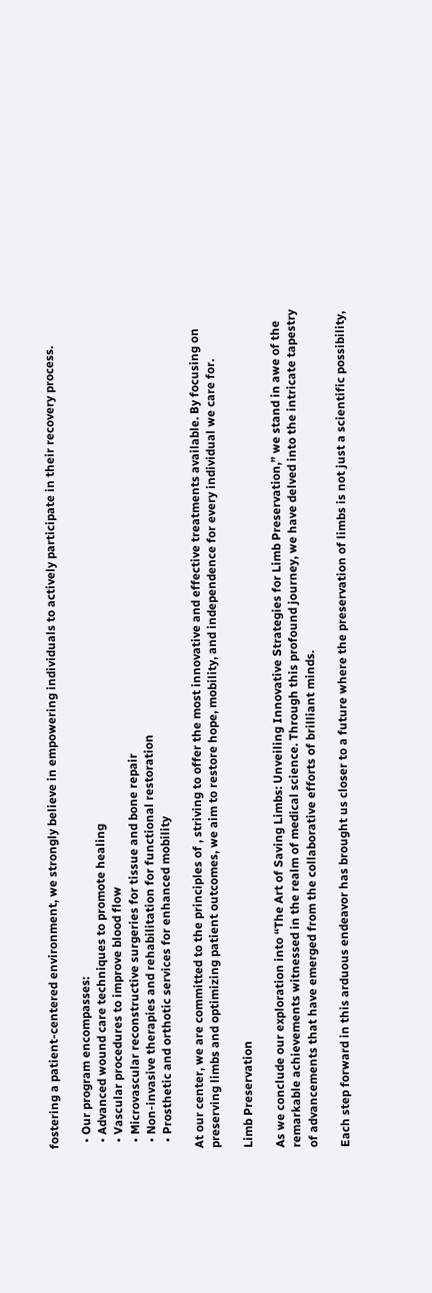fostering a patient-centered environment, we strongly believe in empowering individuals to actively participate in their recovery process.

  • Our program encompasses:
  • Advanced wound care techniques to promote healing
  • Vascular procedures to improve blood flow
  • Microvascular reconstructive surgeries for tissue and bone repair
  • Non-invasive therapies and rehabilitation for functional restoration
  • Prosthetic and orthotic services for enhanced mobility

At our center, we are committed to the principles of , striving to offer the most innovative and effective treatments available. By focusing on preserving limbs and optimizing patient outcomes, we aim to restore hope, mobility, and independence for every individual we care for.

Limb Preservation

As we conclude our exploration into “The Art of Saving Limbs: Unveiling Innovative Strategies for Limb Preservation,” we stand in awe of the remarkable achievements witnessed in the realm of medical science. Through this profound journey, we have delved into the intricate tapestry of advancements that have emerged from the collaborative efforts of brilliant minds.

Each step forward in this arduous endeavor has brought us closer to a future where the preservation of limbs is not just a scientific possibility,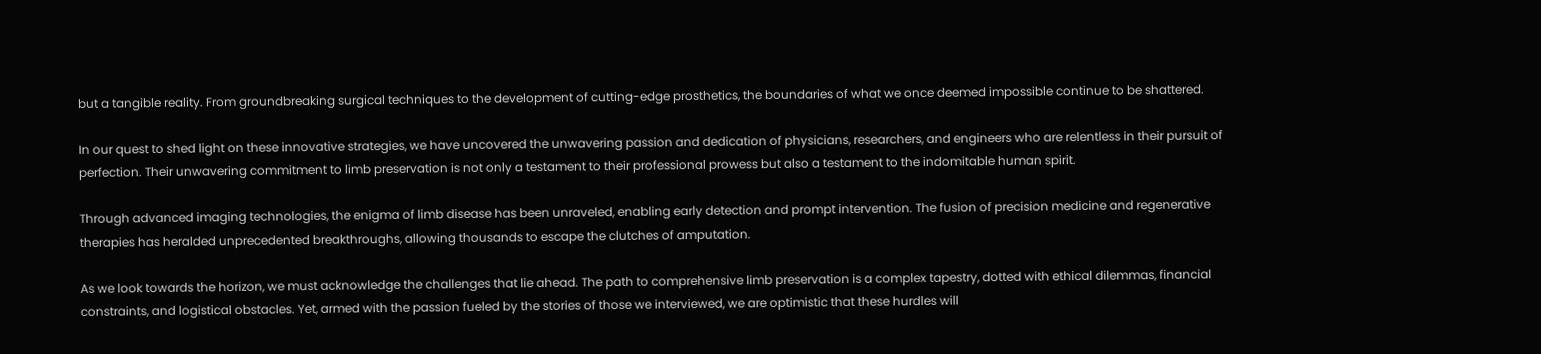but a tangible reality. From groundbreaking surgical techniques to the development of cutting-edge prosthetics, the boundaries of what we once deemed impossible continue to be shattered.

In our quest to shed light on these innovative strategies, we have uncovered the unwavering passion and dedication of physicians, researchers, and engineers who are relentless in their pursuit of perfection. Their unwavering commitment to limb preservation is not only a testament to their professional prowess but also a testament to the indomitable human spirit.

Through advanced imaging technologies, the enigma of limb disease has been unraveled, enabling early detection and prompt intervention. The fusion of precision medicine and regenerative therapies has heralded unprecedented breakthroughs, allowing thousands to escape the clutches of amputation.

As we look towards the horizon, we must acknowledge the challenges that lie ahead. The path to comprehensive limb preservation is a complex tapestry, dotted with ethical dilemmas, financial constraints, and logistical obstacles. Yet, armed with the passion fueled by the stories of those we interviewed, we are optimistic that these hurdles will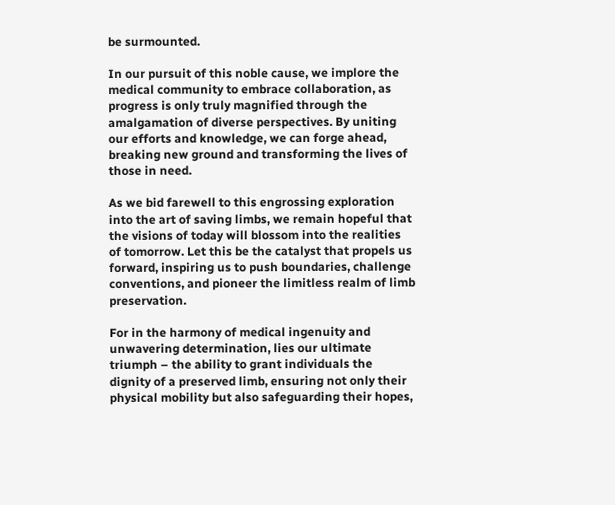be surmounted.

In our pursuit of this noble cause, we implore the medical community to embrace collaboration, as progress is only truly magnified through the amalgamation of diverse perspectives. By uniting our efforts and knowledge, we can forge ahead, breaking new ground and transforming the lives of those in need.

As we bid farewell to this engrossing exploration into the art of saving limbs, we remain hopeful that the visions of today will blossom into the realities of tomorrow. Let this be the catalyst that propels us forward, inspiring us to push boundaries, challenge conventions, and pioneer the limitless realm of limb preservation.

For in the harmony of medical ingenuity and unwavering determination, lies our ultimate triumph – the ability to grant individuals the dignity of a preserved limb, ensuring not only their physical mobility but also safeguarding their hopes,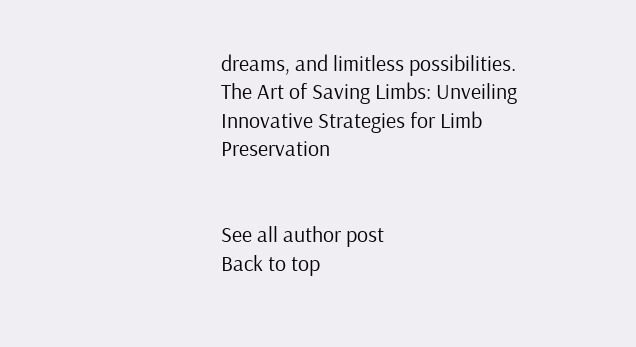dreams, and limitless possibilities.
The Art of Saving Limbs: Unveiling Innovative Strategies for Limb Preservation


See all author post
Back to top